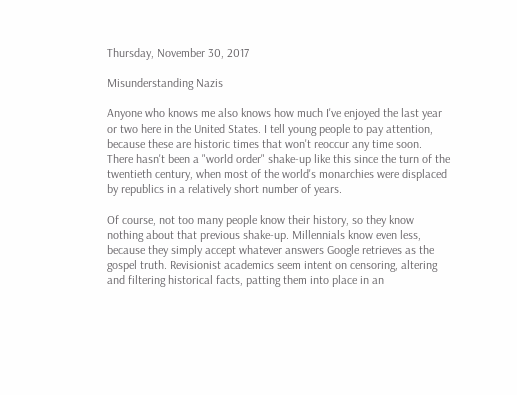Thursday, November 30, 2017

Misunderstanding Nazis

Anyone who knows me also knows how much I've enjoyed the last year or two here in the United States. I tell young people to pay attention, because these are historic times that won't reoccur any time soon. There hasn't been a "world order" shake-up like this since the turn of the twentieth century, when most of the world's monarchies were displaced by republics in a relatively short number of years.

Of course, not too many people know their history, so they know nothing about that previous shake-up. Millennials know even less, because they simply accept whatever answers Google retrieves as the gospel truth. Revisionist academics seem intent on censoring, altering and filtering historical facts, patting them into place in an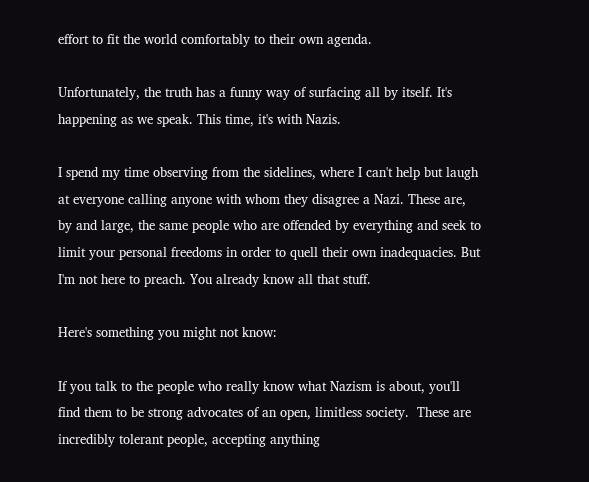effort to fit the world comfortably to their own agenda.

Unfortunately, the truth has a funny way of surfacing all by itself. It's happening as we speak. This time, it's with Nazis.

I spend my time observing from the sidelines, where I can't help but laugh at everyone calling anyone with whom they disagree a Nazi. These are, by and large, the same people who are offended by everything and seek to limit your personal freedoms in order to quell their own inadequacies. But I'm not here to preach. You already know all that stuff.

Here's something you might not know:

If you talk to the people who really know what Nazism is about, you'll find them to be strong advocates of an open, limitless society.  These are incredibly tolerant people, accepting anything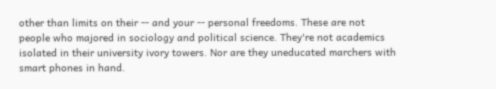other than limits on their -- and your -- personal freedoms. These are not people who majored in sociology and political science. They're not academics isolated in their university ivory towers. Nor are they uneducated marchers with smart phones in hand.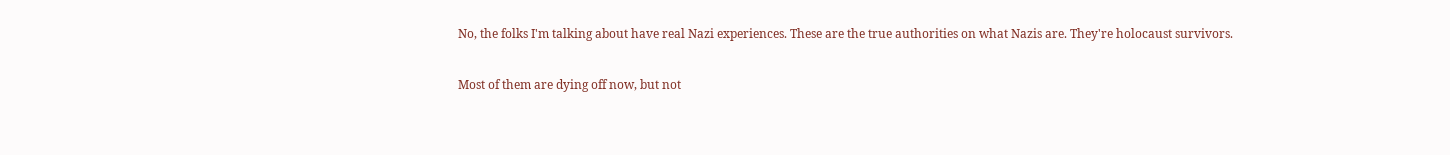No, the folks I'm talking about have real Nazi experiences. These are the true authorities on what Nazis are. They're holocaust survivors.

Most of them are dying off now, but not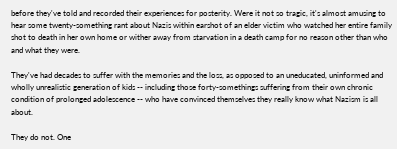before they've told and recorded their experiences for posterity. Were it not so tragic, it's almost amusing to hear some twenty-something rant about Nazis within earshot of an elder victim who watched her entire family shot to death in her own home or wither away from starvation in a death camp for no reason other than who and what they were.

They've had decades to suffer with the memories and the loss, as opposed to an uneducated, uninformed and wholly unrealistic generation of kids -- including those forty-somethings suffering from their own chronic condition of prolonged adolescence -- who have convinced themselves they really know what Nazism is all about.

They do not. One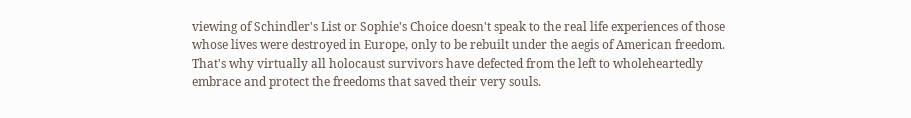viewing of Schindler's List or Sophie's Choice doesn't speak to the real life experiences of those whose lives were destroyed in Europe, only to be rebuilt under the aegis of American freedom.  That's why virtually all holocaust survivors have defected from the left to wholeheartedly embrace and protect the freedoms that saved their very souls.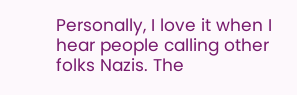Personally, I love it when I hear people calling other folks Nazis. The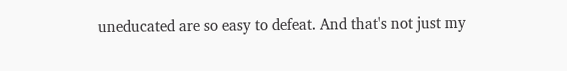uneducated are so easy to defeat. And that's not just my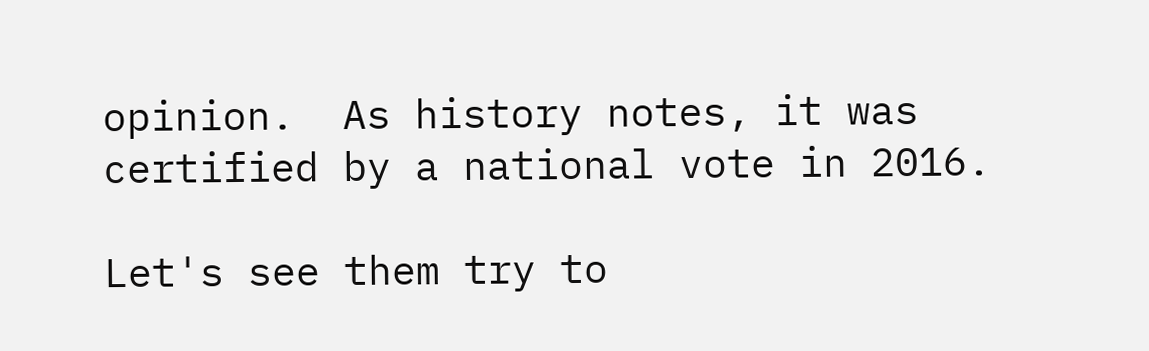opinion.  As history notes, it was certified by a national vote in 2016.

Let's see them try to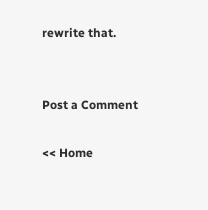rewrite that.


Post a Comment

<< Home